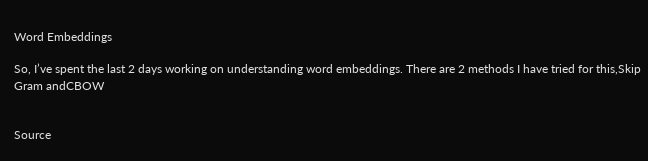Word Embeddings

So, I’ve spent the last 2 days working on understanding word embeddings. There are 2 methods I have tried for this,Skip Gram andCBOW


Source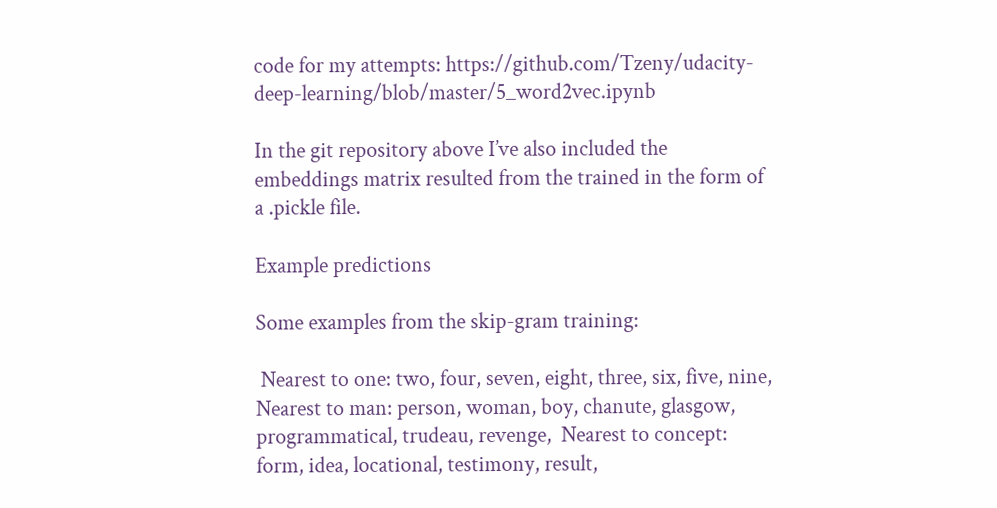code for my attempts: https://github.com/Tzeny/udacity-deep-learning/blob/master/5_word2vec.ipynb

In the git repository above I’ve also included the embeddings matrix resulted from the trained in the form of a .pickle file.

Example predictions

Some examples from the skip-gram training:

 Nearest to one: two, four, seven, eight, three, six, five, nine,  Nearest to man: person, woman, boy, chanute, glasgow, programmatical, trudeau, revenge,  Nearest to concept: form, idea, locational, testimony, result,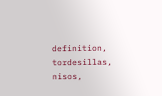definition, tordesillas, nisos,